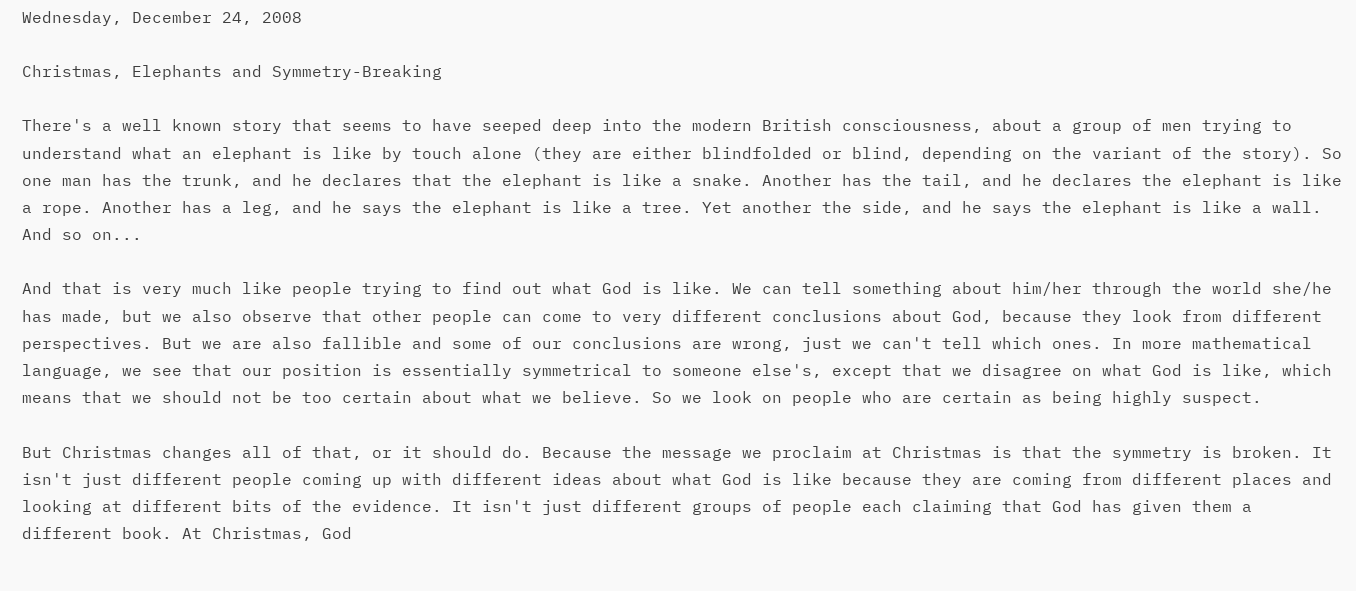Wednesday, December 24, 2008

Christmas, Elephants and Symmetry-Breaking

There's a well known story that seems to have seeped deep into the modern British consciousness, about a group of men trying to understand what an elephant is like by touch alone (they are either blindfolded or blind, depending on the variant of the story). So one man has the trunk, and he declares that the elephant is like a snake. Another has the tail, and he declares the elephant is like a rope. Another has a leg, and he says the elephant is like a tree. Yet another the side, and he says the elephant is like a wall. And so on...

And that is very much like people trying to find out what God is like. We can tell something about him/her through the world she/he has made, but we also observe that other people can come to very different conclusions about God, because they look from different perspectives. But we are also fallible and some of our conclusions are wrong, just we can't tell which ones. In more mathematical language, we see that our position is essentially symmetrical to someone else's, except that we disagree on what God is like, which means that we should not be too certain about what we believe. So we look on people who are certain as being highly suspect.

But Christmas changes all of that, or it should do. Because the message we proclaim at Christmas is that the symmetry is broken. It isn't just different people coming up with different ideas about what God is like because they are coming from different places and looking at different bits of the evidence. It isn't just different groups of people each claiming that God has given them a different book. At Christmas, God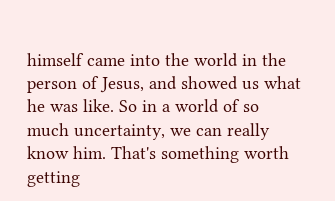himself came into the world in the person of Jesus, and showed us what he was like. So in a world of so much uncertainty, we can really know him. That's something worth getting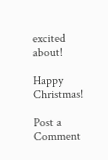excited about!

Happy Christmas!

Post a Comment